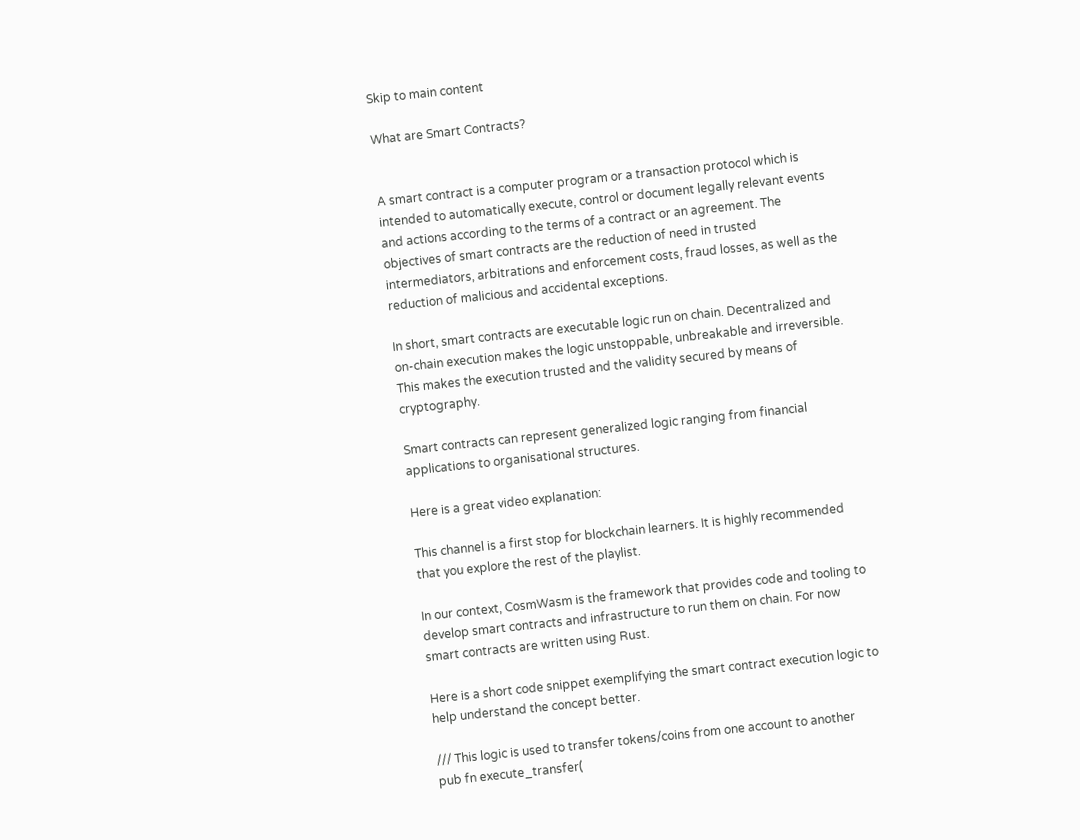Skip to main content

What are Smart Contracts?


A smart contract is a computer program or a transaction protocol which is intended to automatically execute, control or document legally relevant events and actions according to the terms of a contract or an agreement. The objectives of smart contracts are the reduction of need in trusted intermediators, arbitrations and enforcement costs, fraud losses, as well as the reduction of malicious and accidental exceptions.

In short, smart contracts are executable logic run on chain. Decentralized and on-chain execution makes the logic unstoppable, unbreakable and irreversible. This makes the execution trusted and the validity secured by means of cryptography.

Smart contracts can represent generalized logic ranging from financial applications to organisational structures.

Here is a great video explanation:

This channel is a first stop for blockchain learners. It is highly recommended that you explore the rest of the playlist.

In our context, CosmWasm is the framework that provides code and tooling to develop smart contracts and infrastructure to run them on chain. For now smart contracts are written using Rust.

Here is a short code snippet exemplifying the smart contract execution logic to help understand the concept better.

/// This logic is used to transfer tokens/coins from one account to another
pub fn execute_transfer(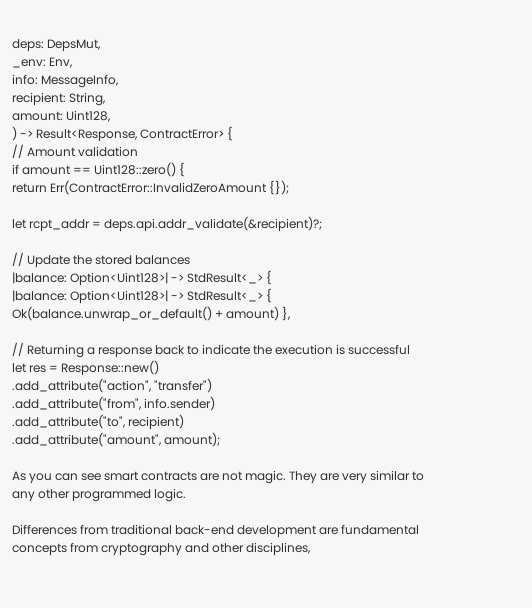deps: DepsMut,
_env: Env,
info: MessageInfo,
recipient: String,
amount: Uint128,
) -> Result<Response, ContractError> {
// Amount validation
if amount == Uint128::zero() {
return Err(ContractError::InvalidZeroAmount {});

let rcpt_addr = deps.api.addr_validate(&recipient)?;

// Update the stored balances
|balance: Option<Uint128>| -> StdResult<_> {
|balance: Option<Uint128>| -> StdResult<_> { Ok(balance.unwrap_or_default() + amount) },

// Returning a response back to indicate the execution is successful
let res = Response::new()
.add_attribute("action", "transfer")
.add_attribute("from", info.sender)
.add_attribute("to", recipient)
.add_attribute("amount", amount);

As you can see smart contracts are not magic. They are very similar to any other programmed logic.

Differences from traditional back-end development are fundamental concepts from cryptography and other disciplines,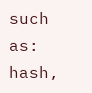such as: hash,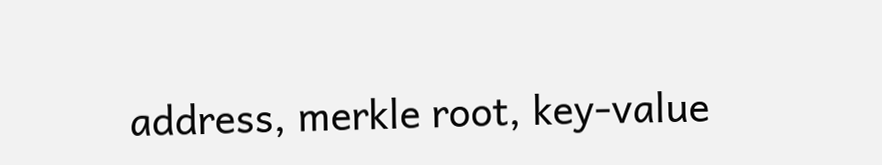address, merkle root, key-value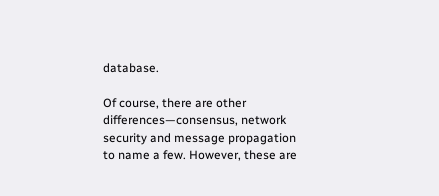database.

Of course, there are other differences—consensus, network security and message propagation to name a few. However, these are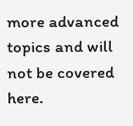more advanced topics and will not be covered here.